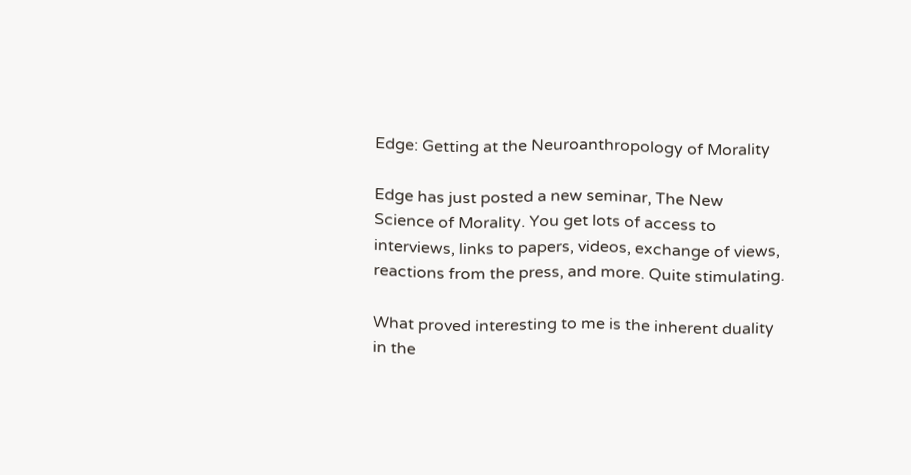Edge: Getting at the Neuroanthropology of Morality

Edge has just posted a new seminar, The New Science of Morality. You get lots of access to interviews, links to papers, videos, exchange of views, reactions from the press, and more. Quite stimulating.

What proved interesting to me is the inherent duality in the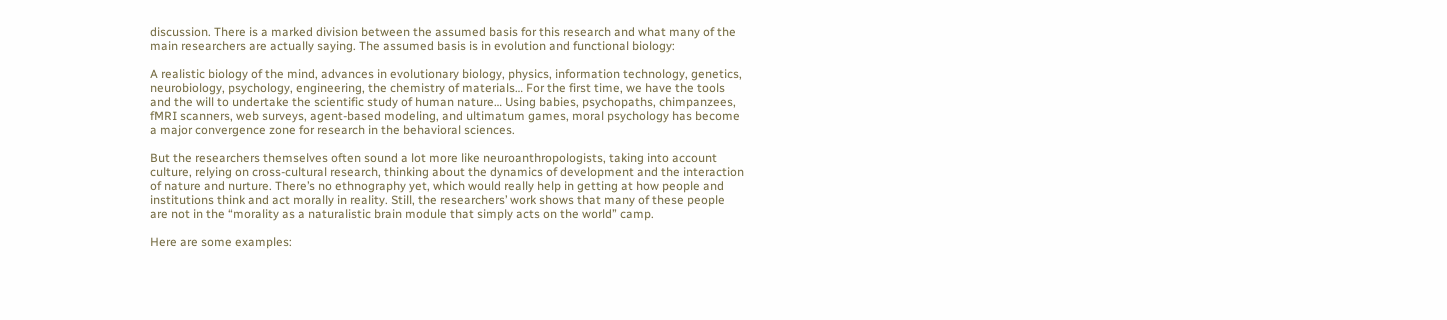discussion. There is a marked division between the assumed basis for this research and what many of the main researchers are actually saying. The assumed basis is in evolution and functional biology:

A realistic biology of the mind, advances in evolutionary biology, physics, information technology, genetics, neurobiology, psychology, engineering, the chemistry of materials… For the first time, we have the tools and the will to undertake the scientific study of human nature… Using babies, psychopaths, chimpanzees, fMRI scanners, web surveys, agent-based modeling, and ultimatum games, moral psychology has become a major convergence zone for research in the behavioral sciences.

But the researchers themselves often sound a lot more like neuroanthropologists, taking into account culture, relying on cross-cultural research, thinking about the dynamics of development and the interaction of nature and nurture. There’s no ethnography yet, which would really help in getting at how people and institutions think and act morally in reality. Still, the researchers’ work shows that many of these people are not in the “morality as a naturalistic brain module that simply acts on the world” camp.

Here are some examples: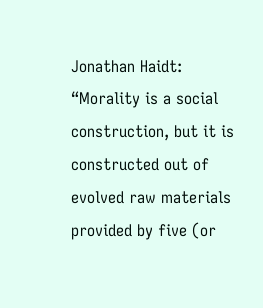Jonathan Haidt: “Morality is a social construction, but it is constructed out of evolved raw materials provided by five (or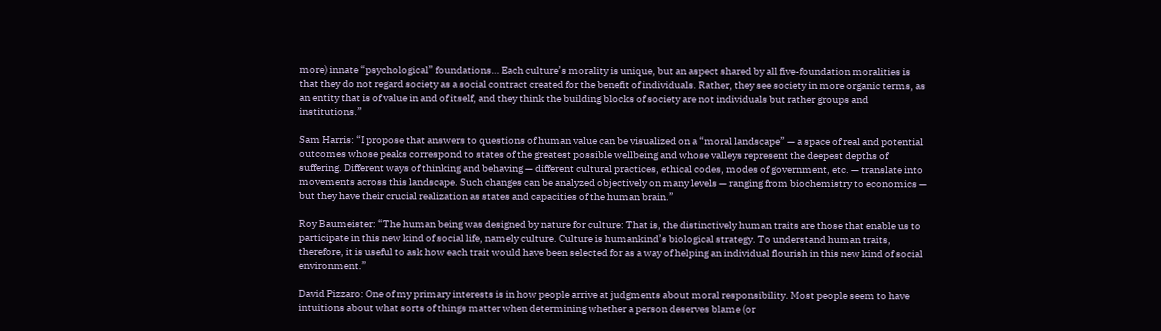more) innate “psychological” foundations… Each culture’s morality is unique, but an aspect shared by all five-foundation moralities is that they do not regard society as a social contract created for the benefit of individuals. Rather, they see society in more organic terms, as an entity that is of value in and of itself, and they think the building blocks of society are not individuals but rather groups and institutions.”

Sam Harris: “I propose that answers to questions of human value can be visualized on a “moral landscape” — a space of real and potential outcomes whose peaks correspond to states of the greatest possible wellbeing and whose valleys represent the deepest depths of suffering. Different ways of thinking and behaving — different cultural practices, ethical codes, modes of government, etc. — translate into movements across this landscape. Such changes can be analyzed objectively on many levels — ranging from biochemistry to economics — but they have their crucial realization as states and capacities of the human brain.”

Roy Baumeister: “The human being was designed by nature for culture: That is, the distinctively human traits are those that enable us to participate in this new kind of social life, namely culture. Culture is humankind’s biological strategy. To understand human traits, therefore, it is useful to ask how each trait would have been selected for as a way of helping an individual flourish in this new kind of social environment.”

David Pizzaro: One of my primary interests is in how people arrive at judgments about moral responsibility. Most people seem to have intuitions about what sorts of things matter when determining whether a person deserves blame (or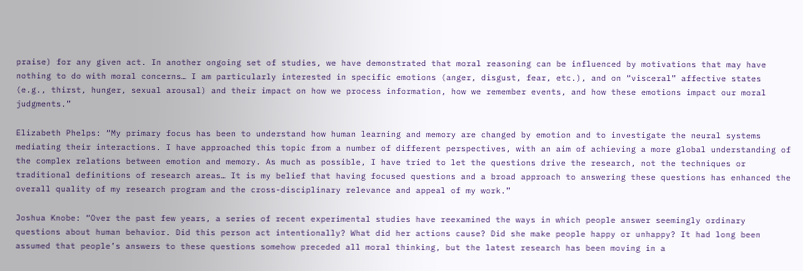praise) for any given act. In another ongoing set of studies, we have demonstrated that moral reasoning can be influenced by motivations that may have nothing to do with moral concerns… I am particularly interested in specific emotions (anger, disgust, fear, etc.), and on “visceral” affective states (e.g., thirst, hunger, sexual arousal) and their impact on how we process information, how we remember events, and how these emotions impact our moral judgments.”

Elizabeth Phelps: “My primary focus has been to understand how human learning and memory are changed by emotion and to investigate the neural systems mediating their interactions. I have approached this topic from a number of different perspectives, with an aim of achieving a more global understanding of the complex relations between emotion and memory. As much as possible, I have tried to let the questions drive the research, not the techniques or traditional definitions of research areas… It is my belief that having focused questions and a broad approach to answering these questions has enhanced the overall quality of my research program and the cross-disciplinary relevance and appeal of my work.”

Joshua Knobe: “Over the past few years, a series of recent experimental studies have reexamined the ways in which people answer seemingly ordinary questions about human behavior. Did this person act intentionally? What did her actions cause? Did she make people happy or unhappy? It had long been assumed that people’s answers to these questions somehow preceded all moral thinking, but the latest research has been moving in a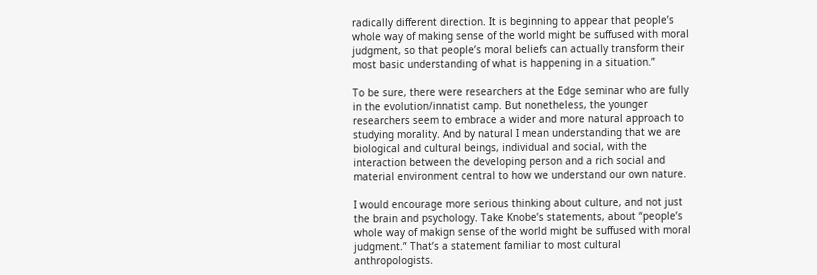radically different direction. It is beginning to appear that people’s whole way of making sense of the world might be suffused with moral judgment, so that people’s moral beliefs can actually transform their most basic understanding of what is happening in a situation.”

To be sure, there were researchers at the Edge seminar who are fully in the evolution/innatist camp. But nonetheless, the younger researchers seem to embrace a wider and more natural approach to studying morality. And by natural I mean understanding that we are biological and cultural beings, individual and social, with the interaction between the developing person and a rich social and material environment central to how we understand our own nature.

I would encourage more serious thinking about culture, and not just the brain and psychology. Take Knobe’s statements, about “people’s whole way of makign sense of the world might be suffused with moral judgment.” That’s a statement familiar to most cultural anthropologists.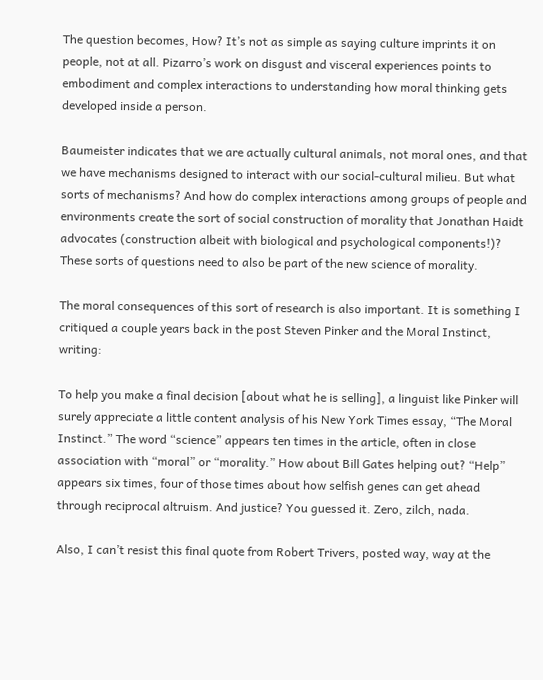The question becomes, How? It’s not as simple as saying culture imprints it on people, not at all. Pizarro’s work on disgust and visceral experiences points to embodiment and complex interactions to understanding how moral thinking gets developed inside a person.

Baumeister indicates that we are actually cultural animals, not moral ones, and that we have mechanisms designed to interact with our social-cultural milieu. But what sorts of mechanisms? And how do complex interactions among groups of people and environments create the sort of social construction of morality that Jonathan Haidt advocates (construction albeit with biological and psychological components!)? These sorts of questions need to also be part of the new science of morality.

The moral consequences of this sort of research is also important. It is something I critiqued a couple years back in the post Steven Pinker and the Moral Instinct, writing:

To help you make a final decision [about what he is selling], a linguist like Pinker will surely appreciate a little content analysis of his New York Times essay, “The Moral Instinct.” The word “science” appears ten times in the article, often in close association with “moral” or “morality.” How about Bill Gates helping out? “Help” appears six times, four of those times about how selfish genes can get ahead through reciprocal altruism. And justice? You guessed it. Zero, zilch, nada.

Also, I can’t resist this final quote from Robert Trivers, posted way, way at the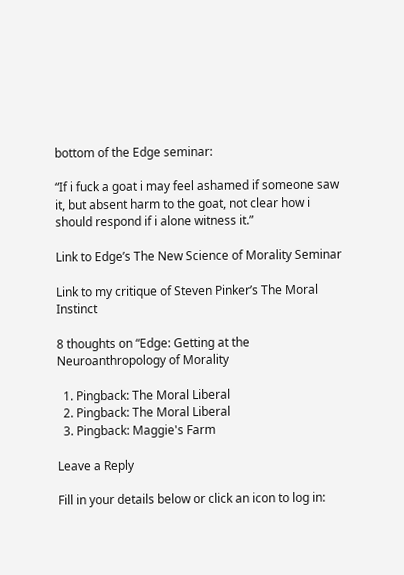bottom of the Edge seminar:

“If i fuck a goat i may feel ashamed if someone saw it, but absent harm to the goat, not clear how i should respond if i alone witness it.”

Link to Edge’s The New Science of Morality Seminar

Link to my critique of Steven Pinker’s The Moral Instinct

8 thoughts on “Edge: Getting at the Neuroanthropology of Morality

  1. Pingback: The Moral Liberal
  2. Pingback: The Moral Liberal
  3. Pingback: Maggie's Farm

Leave a Reply

Fill in your details below or click an icon to log in: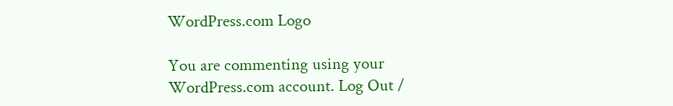WordPress.com Logo

You are commenting using your WordPress.com account. Log Out /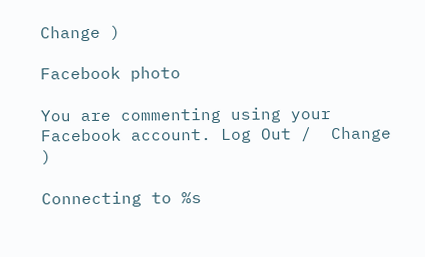Change )

Facebook photo

You are commenting using your Facebook account. Log Out /  Change )

Connecting to %s